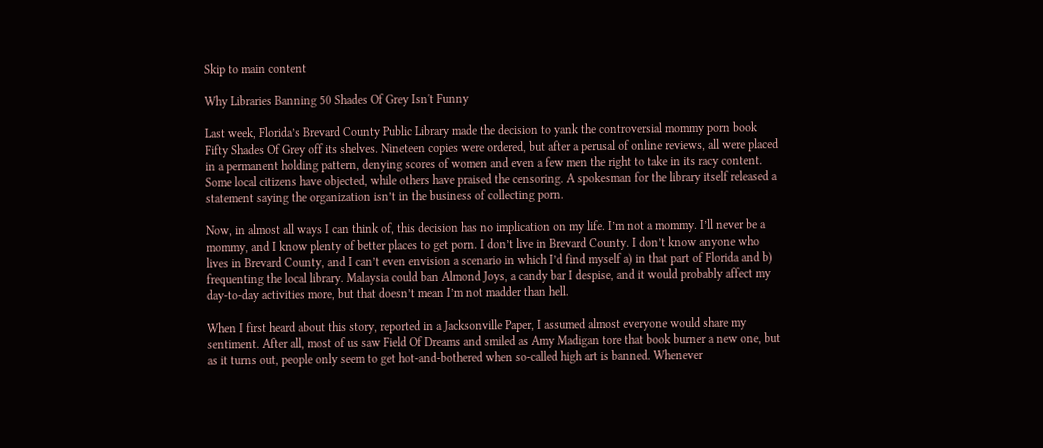Skip to main content

Why Libraries Banning 50 Shades Of Grey Isn't Funny

Last week, Florida’s Brevard County Public Library made the decision to yank the controversial mommy porn book Fifty Shades Of Grey off its shelves. Nineteen copies were ordered, but after a perusal of online reviews, all were placed in a permanent holding pattern, denying scores of women and even a few men the right to take in its racy content. Some local citizens have objected, while others have praised the censoring. A spokesman for the library itself released a statement saying the organization isn’t in the business of collecting porn.

Now, in almost all ways I can think of, this decision has no implication on my life. I’m not a mommy. I’ll never be a mommy, and I know plenty of better places to get porn. I don’t live in Brevard County. I don’t know anyone who lives in Brevard County, and I can’t even envision a scenario in which I’d find myself a) in that part of Florida and b) frequenting the local library. Malaysia could ban Almond Joys, a candy bar I despise, and it would probably affect my day-to-day activities more, but that doesn’t mean I’m not madder than hell.

When I first heard about this story, reported in a Jacksonville Paper, I assumed almost everyone would share my sentiment. After all, most of us saw Field Of Dreams and smiled as Amy Madigan tore that book burner a new one, but as it turns out, people only seem to get hot-and-bothered when so-called high art is banned. Whenever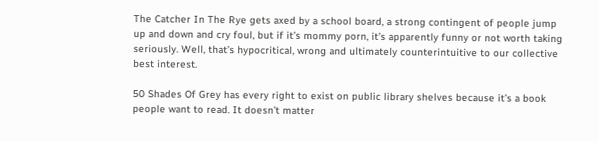The Catcher In The Rye gets axed by a school board, a strong contingent of people jump up and down and cry foul, but if it’s mommy porn, it’s apparently funny or not worth taking seriously. Well, that’s hypocritical, wrong and ultimately counterintuitive to our collective best interest.

50 Shades Of Grey has every right to exist on public library shelves because it’s a book people want to read. It doesn’t matter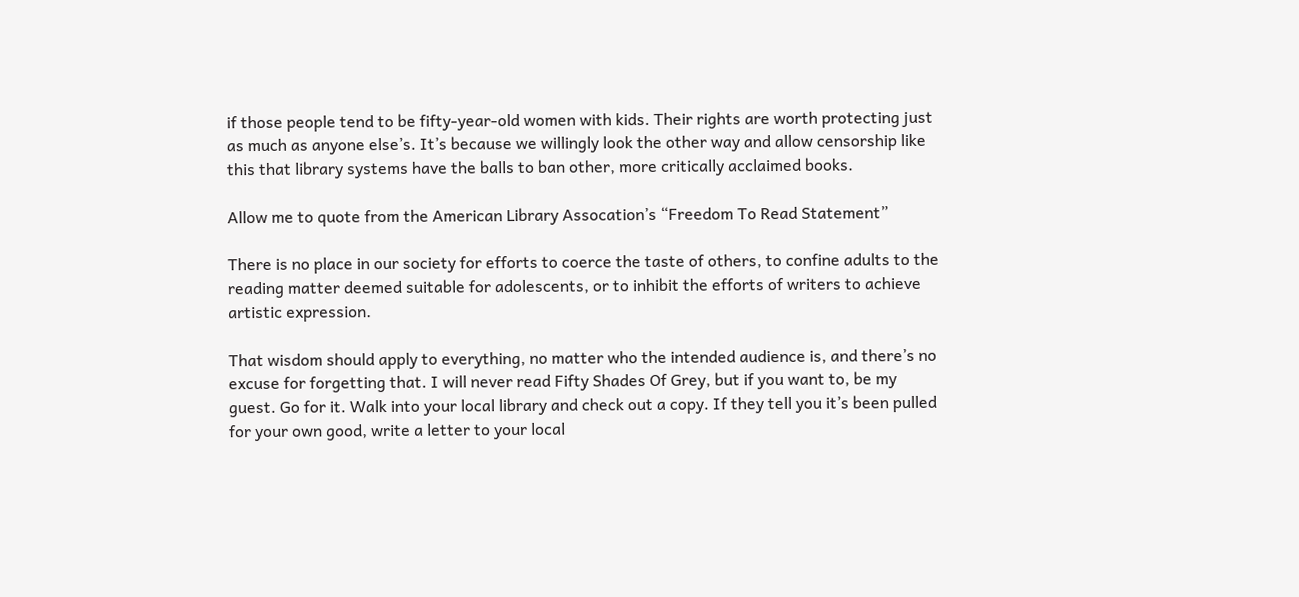if those people tend to be fifty-year-old women with kids. Their rights are worth protecting just as much as anyone else’s. It’s because we willingly look the other way and allow censorship like this that library systems have the balls to ban other, more critically acclaimed books.

Allow me to quote from the American Library Assocation’s “Freedom To Read Statement”

There is no place in our society for efforts to coerce the taste of others, to confine adults to the reading matter deemed suitable for adolescents, or to inhibit the efforts of writers to achieve artistic expression.

That wisdom should apply to everything, no matter who the intended audience is, and there’s no excuse for forgetting that. I will never read Fifty Shades Of Grey, but if you want to, be my guest. Go for it. Walk into your local library and check out a copy. If they tell you it’s been pulled for your own good, write a letter to your local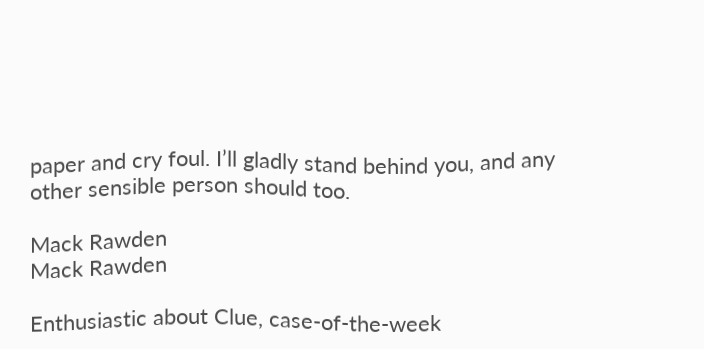paper and cry foul. I’ll gladly stand behind you, and any other sensible person should too.

Mack Rawden
Mack Rawden

Enthusiastic about Clue, case-of-the-week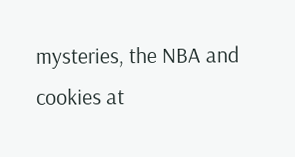mysteries, the NBA and cookies at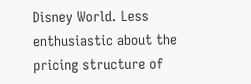Disney World. Less enthusiastic about the pricing structure of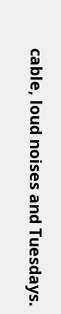cable, loud noises and Tuesdays.